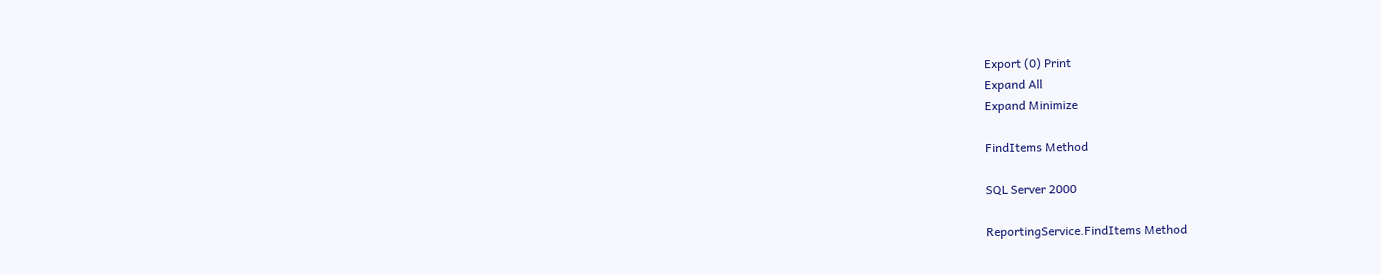Export (0) Print
Expand All
Expand Minimize

FindItems Method

SQL Server 2000

ReportingService.FindItems Method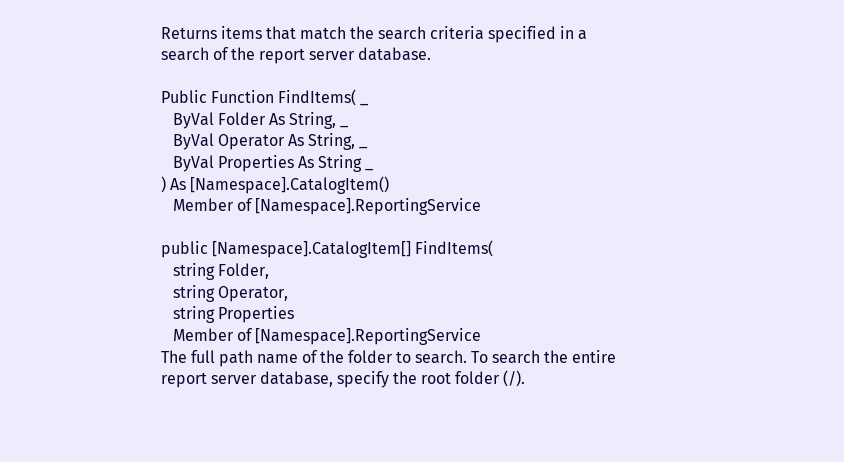Returns items that match the search criteria specified in a search of the report server database.

Public Function FindItems( _
   ByVal Folder As String, _
   ByVal Operator As String, _
   ByVal Properties As String _
) As [Namespace].CatalogItem()
   Member of [Namespace].ReportingService

public [Namespace].CatalogItem[] FindItems(
   string Folder,
   string Operator,
   string Properties
   Member of [Namespace].ReportingService
The full path name of the folder to search. To search the entire report server database, specify the root folder (/).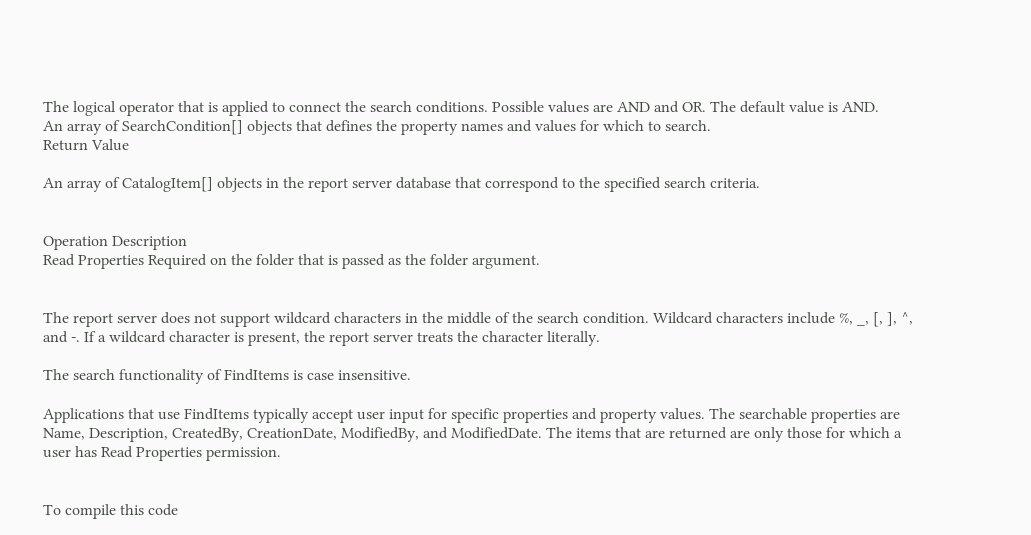The logical operator that is applied to connect the search conditions. Possible values are AND and OR. The default value is AND.
An array of SearchCondition[] objects that defines the property names and values for which to search.
Return Value

An array of CatalogItem[] objects in the report server database that correspond to the specified search criteria.


Operation Description
Read Properties Required on the folder that is passed as the folder argument.


The report server does not support wildcard characters in the middle of the search condition. Wildcard characters include %, _, [, ], ^, and -. If a wildcard character is present, the report server treats the character literally.

The search functionality of FindItems is case insensitive.

Applications that use FindItems typically accept user input for specific properties and property values. The searchable properties are Name, Description, CreatedBy, CreationDate, ModifiedBy, and ModifiedDate. The items that are returned are only those for which a user has Read Properties permission.


To compile this code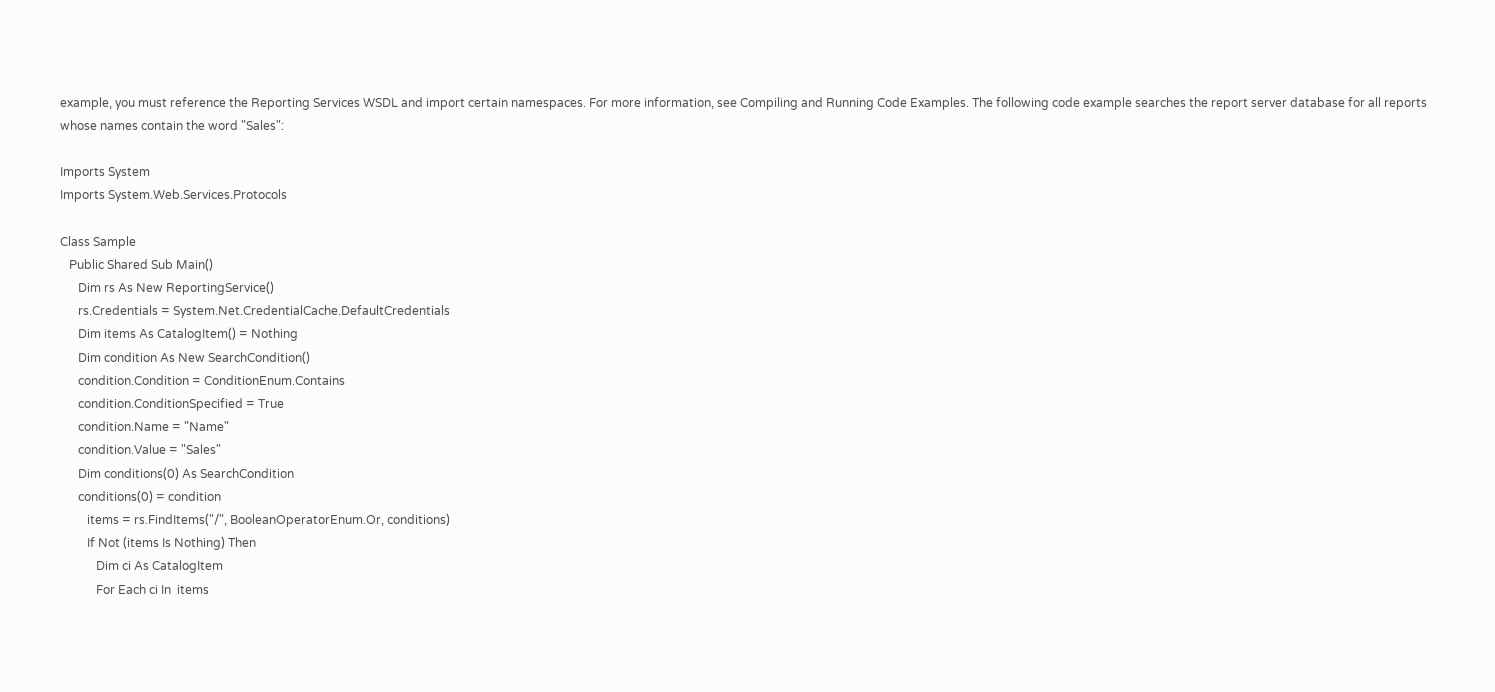example, you must reference the Reporting Services WSDL and import certain namespaces. For more information, see Compiling and Running Code Examples. The following code example searches the report server database for all reports whose names contain the word "Sales":

Imports System
Imports System.Web.Services.Protocols

Class Sample
   Public Shared Sub Main()
      Dim rs As New ReportingService()
      rs.Credentials = System.Net.CredentialCache.DefaultCredentials
      Dim items As CatalogItem() = Nothing
      Dim condition As New SearchCondition()
      condition.Condition = ConditionEnum.Contains
      condition.ConditionSpecified = True
      condition.Name = "Name"
      condition.Value = "Sales"
      Dim conditions(0) As SearchCondition
      conditions(0) = condition
         items = rs.FindItems("/", BooleanOperatorEnum.Or, conditions)
         If Not (items Is Nothing) Then
            Dim ci As CatalogItem
            For Each ci In  items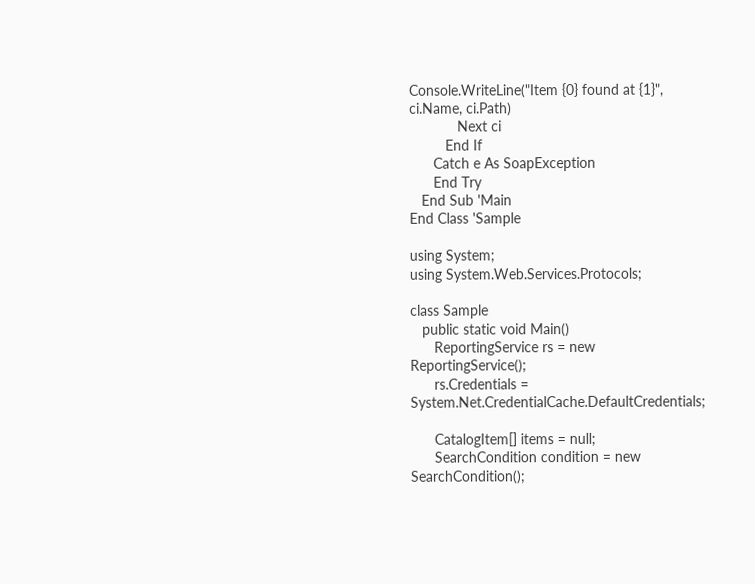Console.WriteLine("Item {0} found at {1}", ci.Name, ci.Path)
            Next ci
         End If
      Catch e As SoapException
      End Try
   End Sub 'Main
End Class 'Sample

using System;
using System.Web.Services.Protocols;

class Sample
   public static void Main()
      ReportingService rs = new ReportingService();
      rs.Credentials = System.Net.CredentialCache.DefaultCredentials;

      CatalogItem[] items = null;
      SearchCondition condition = new SearchCondition();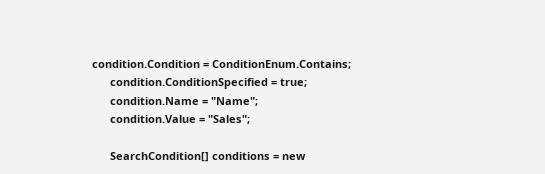condition.Condition = ConditionEnum.Contains;
      condition.ConditionSpecified = true;
      condition.Name = "Name";
      condition.Value = "Sales";

      SearchCondition[] conditions = new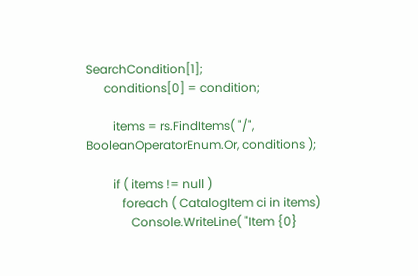SearchCondition[1];
      conditions[0] = condition;

         items = rs.FindItems( "/", BooleanOperatorEnum.Or, conditions );

         if ( items != null )
            foreach ( CatalogItem ci in items)
               Console.WriteLine( "Item {0}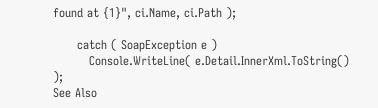found at {1}", ci.Name, ci.Path );

      catch ( SoapException e )
         Console.WriteLine( e.Detail.InnerXml.ToString() );
See Also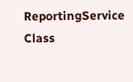ReportingService Class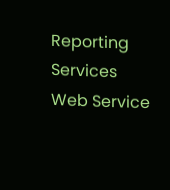Reporting Services Web Service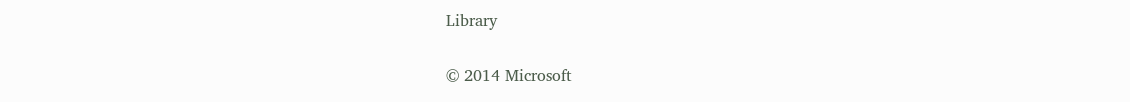Library

© 2014 Microsoft